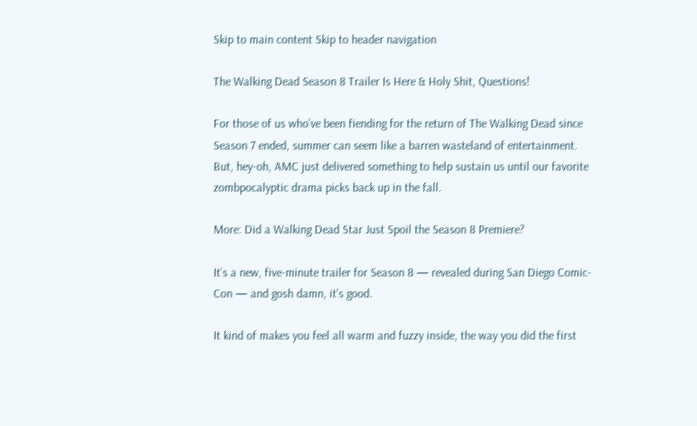Skip to main content Skip to header navigation

The Walking Dead Season 8 Trailer Is Here & Holy Shit, Questions!

For those of us who’ve been fiending for the return of The Walking Dead since Season 7 ended, summer can seem like a barren wasteland of entertainment. But, hey-oh, AMC just delivered something to help sustain us until our favorite zombpocalyptic drama picks back up in the fall.

More: Did a Walking Dead Star Just Spoil the Season 8 Premiere?

It’s a new, five-minute trailer for Season 8 — revealed during San Diego Comic-Con — and gosh damn, it’s good.

It kind of makes you feel all warm and fuzzy inside, the way you did the first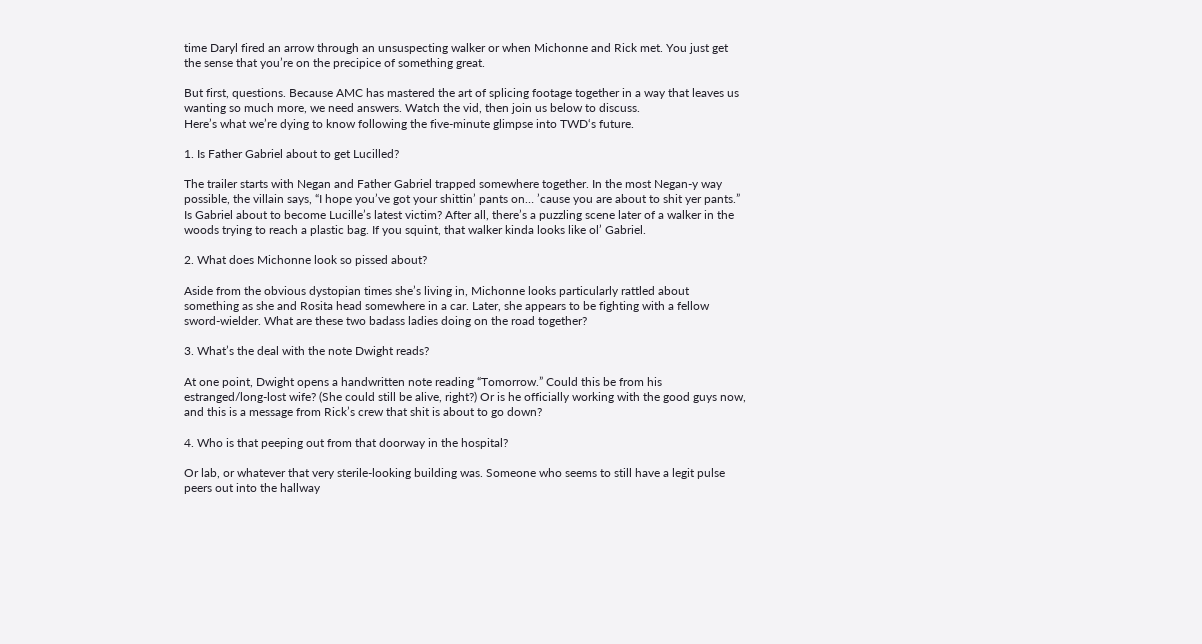time Daryl fired an arrow through an unsuspecting walker or when Michonne and Rick met. You just get the sense that you’re on the precipice of something great.

But first, questions. Because AMC has mastered the art of splicing footage together in a way that leaves us wanting so much more, we need answers. Watch the vid, then join us below to discuss.
Here’s what we’re dying to know following the five-minute glimpse into TWD‘s future.

1. Is Father Gabriel about to get Lucilled?

The trailer starts with Negan and Father Gabriel trapped somewhere together. In the most Negan-y way possible, the villain says, “I hope you’ve got your shittin’ pants on… ’cause you are about to shit yer pants.” Is Gabriel about to become Lucille’s latest victim? After all, there’s a puzzling scene later of a walker in the woods trying to reach a plastic bag. If you squint, that walker kinda looks like ol’ Gabriel.

2. What does Michonne look so pissed about?

Aside from the obvious dystopian times she’s living in, Michonne looks particularly rattled about something as she and Rosita head somewhere in a car. Later, she appears to be fighting with a fellow sword-wielder. What are these two badass ladies doing on the road together?

3. What’s the deal with the note Dwight reads?

At one point, Dwight opens a handwritten note reading “Tomorrow.” Could this be from his estranged/long-lost wife? (She could still be alive, right?) Or is he officially working with the good guys now, and this is a message from Rick’s crew that shit is about to go down?

4. Who is that peeping out from that doorway in the hospital?

Or lab, or whatever that very sterile-looking building was. Someone who seems to still have a legit pulse peers out into the hallway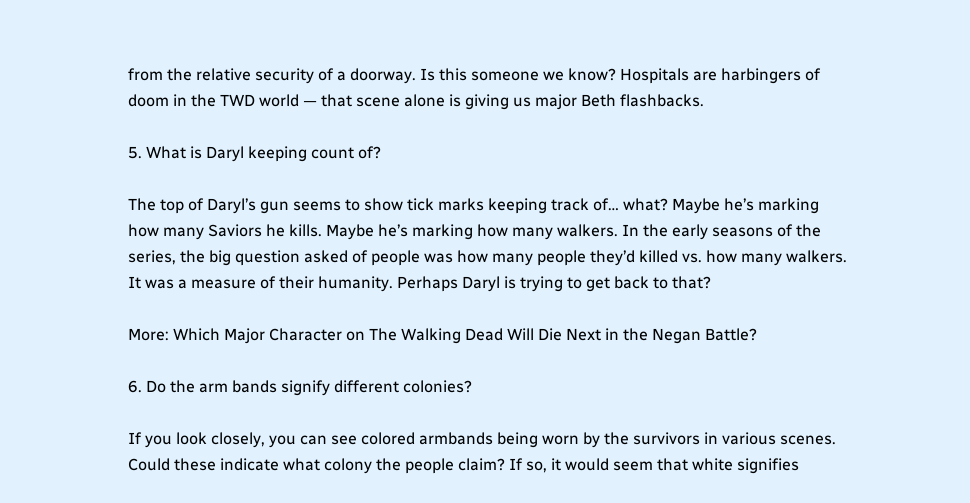from the relative security of a doorway. Is this someone we know? Hospitals are harbingers of doom in the TWD world — that scene alone is giving us major Beth flashbacks.

5. What is Daryl keeping count of?

The top of Daryl’s gun seems to show tick marks keeping track of… what? Maybe he’s marking how many Saviors he kills. Maybe he’s marking how many walkers. In the early seasons of the series, the big question asked of people was how many people they’d killed vs. how many walkers. It was a measure of their humanity. Perhaps Daryl is trying to get back to that?

More: Which Major Character on The Walking Dead Will Die Next in the Negan Battle?

6. Do the arm bands signify different colonies?

If you look closely, you can see colored armbands being worn by the survivors in various scenes. Could these indicate what colony the people claim? If so, it would seem that white signifies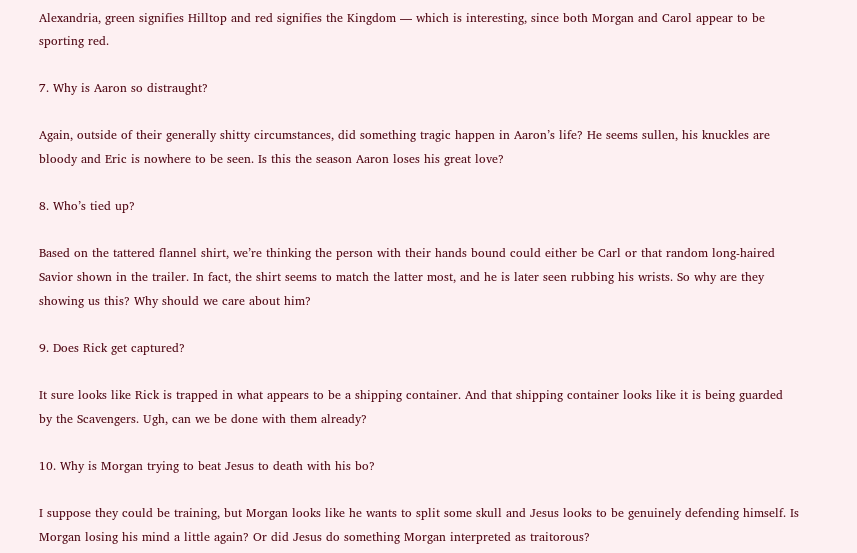Alexandria, green signifies Hilltop and red signifies the Kingdom — which is interesting, since both Morgan and Carol appear to be sporting red.

7. Why is Aaron so distraught?

Again, outside of their generally shitty circumstances, did something tragic happen in Aaron’s life? He seems sullen, his knuckles are bloody and Eric is nowhere to be seen. Is this the season Aaron loses his great love?

8. Who’s tied up?

Based on the tattered flannel shirt, we’re thinking the person with their hands bound could either be Carl or that random long-haired Savior shown in the trailer. In fact, the shirt seems to match the latter most, and he is later seen rubbing his wrists. So why are they showing us this? Why should we care about him?

9. Does Rick get captured?

It sure looks like Rick is trapped in what appears to be a shipping container. And that shipping container looks like it is being guarded by the Scavengers. Ugh, can we be done with them already?

10. Why is Morgan trying to beat Jesus to death with his bo?

I suppose they could be training, but Morgan looks like he wants to split some skull and Jesus looks to be genuinely defending himself. Is Morgan losing his mind a little again? Or did Jesus do something Morgan interpreted as traitorous?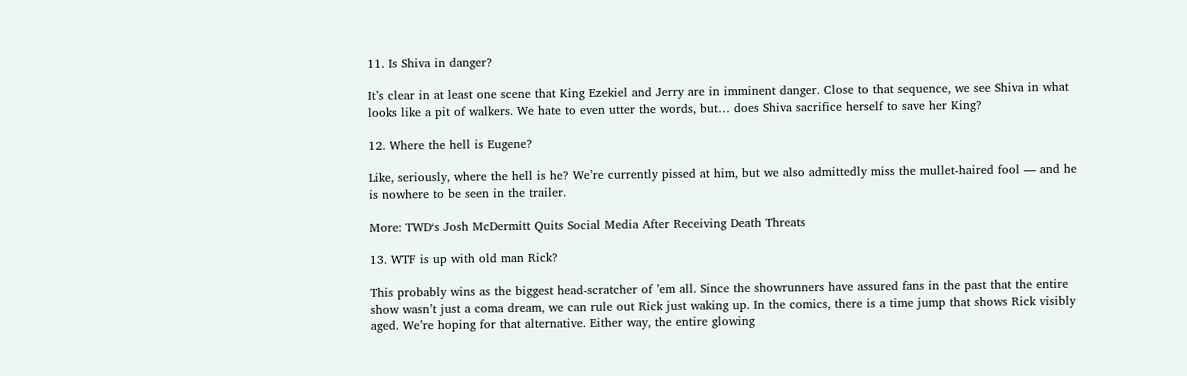11. Is Shiva in danger?

It’s clear in at least one scene that King Ezekiel and Jerry are in imminent danger. Close to that sequence, we see Shiva in what looks like a pit of walkers. We hate to even utter the words, but… does Shiva sacrifice herself to save her King?

12. Where the hell is Eugene?

Like, seriously, where the hell is he? We’re currently pissed at him, but we also admittedly miss the mullet-haired fool — and he is nowhere to be seen in the trailer.

More: TWD‘s Josh McDermitt Quits Social Media After Receiving Death Threats

13. WTF is up with old man Rick?

This probably wins as the biggest head-scratcher of ’em all. Since the showrunners have assured fans in the past that the entire show wasn’t just a coma dream, we can rule out Rick just waking up. In the comics, there is a time jump that shows Rick visibly aged. We’re hoping for that alternative. Either way, the entire glowing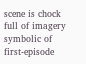scene is chock full of imagery symbolic of first-episode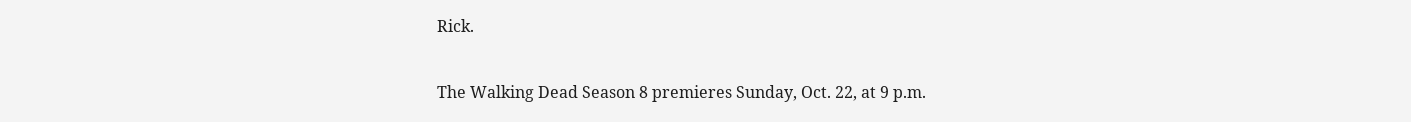Rick.

The Walking Dead Season 8 premieres Sunday, Oct. 22, at 9 p.m.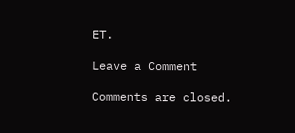ET.

Leave a Comment

Comments are closed.